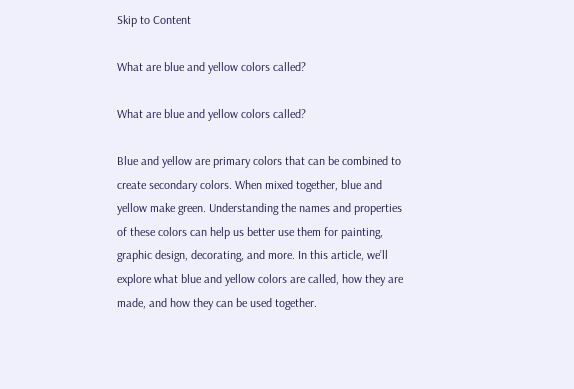Skip to Content

What are blue and yellow colors called?

What are blue and yellow colors called?

Blue and yellow are primary colors that can be combined to create secondary colors. When mixed together, blue and yellow make green. Understanding the names and properties of these colors can help us better use them for painting, graphic design, decorating, and more. In this article, we’ll explore what blue and yellow colors are called, how they are made, and how they can be used together.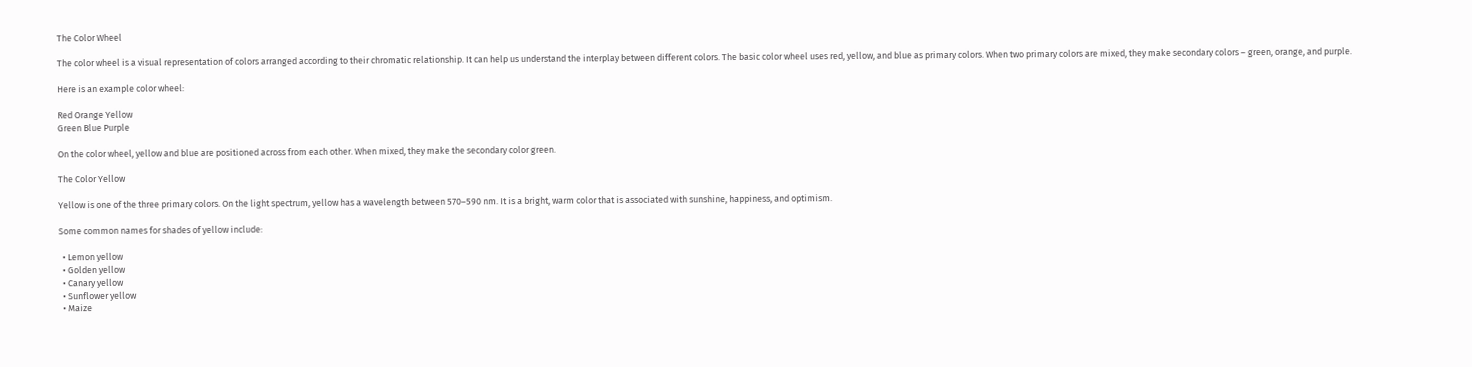The Color Wheel

The color wheel is a visual representation of colors arranged according to their chromatic relationship. It can help us understand the interplay between different colors. The basic color wheel uses red, yellow, and blue as primary colors. When two primary colors are mixed, they make secondary colors – green, orange, and purple.

Here is an example color wheel:

Red Orange Yellow
Green Blue Purple

On the color wheel, yellow and blue are positioned across from each other. When mixed, they make the secondary color green.

The Color Yellow

Yellow is one of the three primary colors. On the light spectrum, yellow has a wavelength between 570–590 nm. It is a bright, warm color that is associated with sunshine, happiness, and optimism.

Some common names for shades of yellow include:

  • Lemon yellow
  • Golden yellow
  • Canary yellow
  • Sunflower yellow
  • Maize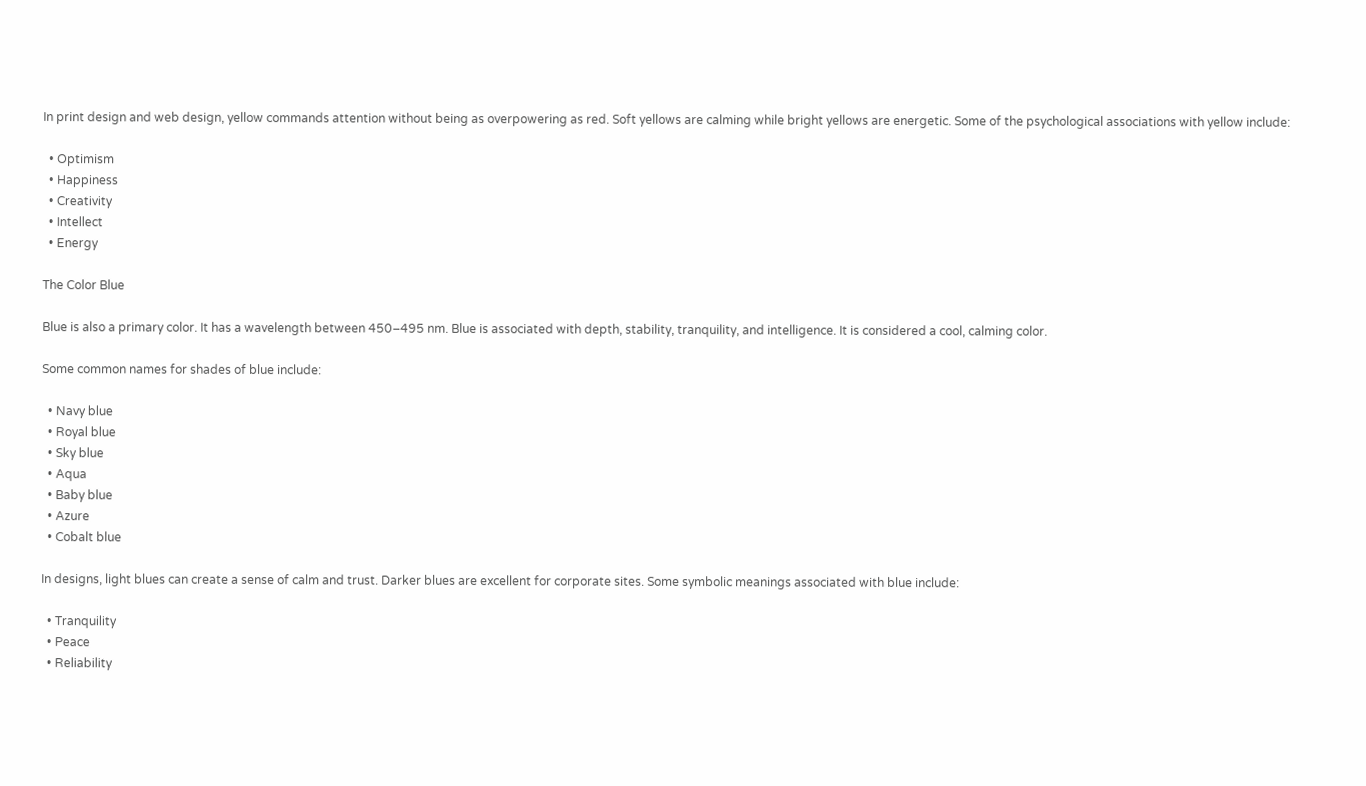In print design and web design, yellow commands attention without being as overpowering as red. Soft yellows are calming while bright yellows are energetic. Some of the psychological associations with yellow include:

  • Optimism
  • Happiness
  • Creativity
  • Intellect
  • Energy

The Color Blue

Blue is also a primary color. It has a wavelength between 450–495 nm. Blue is associated with depth, stability, tranquility, and intelligence. It is considered a cool, calming color.

Some common names for shades of blue include:

  • Navy blue
  • Royal blue
  • Sky blue
  • Aqua
  • Baby blue
  • Azure
  • Cobalt blue

In designs, light blues can create a sense of calm and trust. Darker blues are excellent for corporate sites. Some symbolic meanings associated with blue include:

  • Tranquility
  • Peace
  • Reliability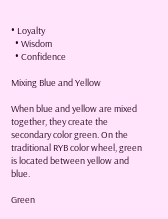• Loyalty
  • Wisdom
  • Confidence

Mixing Blue and Yellow

When blue and yellow are mixed together, they create the secondary color green. On the traditional RYB color wheel, green is located between yellow and blue.

Green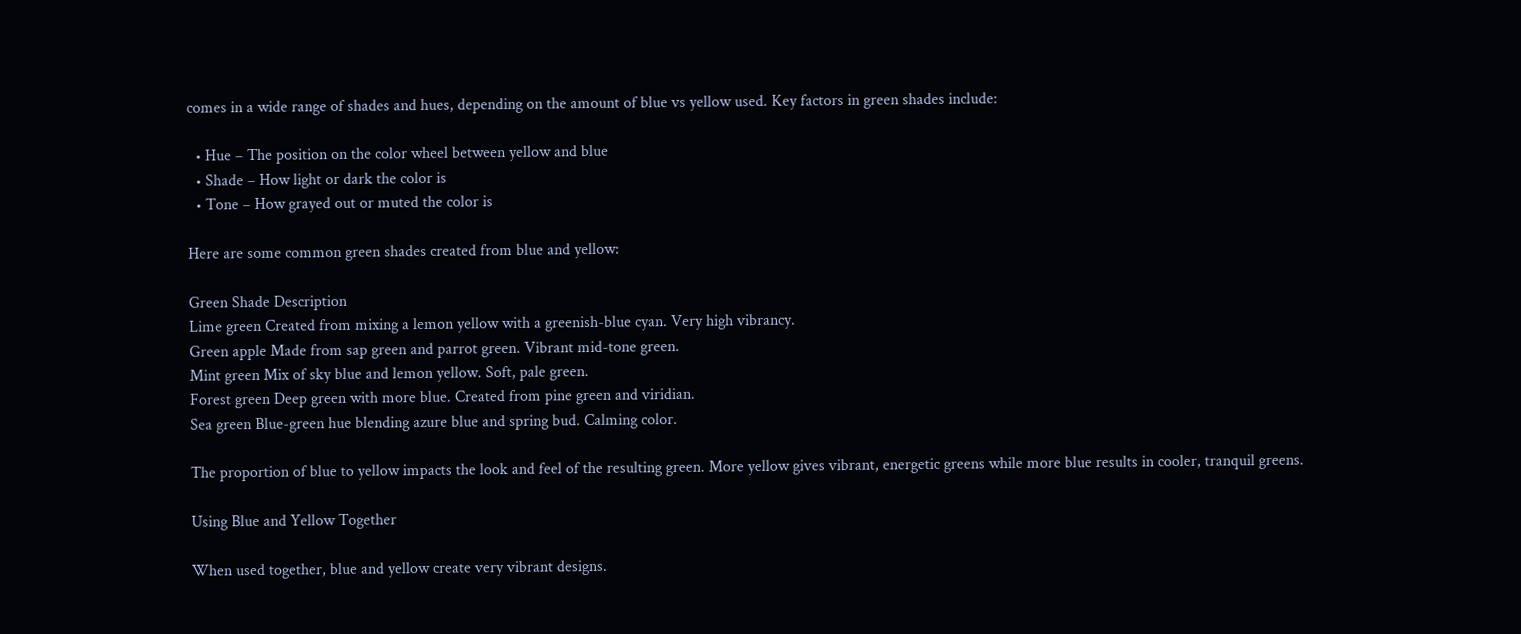comes in a wide range of shades and hues, depending on the amount of blue vs yellow used. Key factors in green shades include:

  • Hue – The position on the color wheel between yellow and blue
  • Shade – How light or dark the color is
  • Tone – How grayed out or muted the color is

Here are some common green shades created from blue and yellow:

Green Shade Description
Lime green Created from mixing a lemon yellow with a greenish-blue cyan. Very high vibrancy.
Green apple Made from sap green and parrot green. Vibrant mid-tone green.
Mint green Mix of sky blue and lemon yellow. Soft, pale green.
Forest green Deep green with more blue. Created from pine green and viridian.
Sea green Blue-green hue blending azure blue and spring bud. Calming color.

The proportion of blue to yellow impacts the look and feel of the resulting green. More yellow gives vibrant, energetic greens while more blue results in cooler, tranquil greens.

Using Blue and Yellow Together

When used together, blue and yellow create very vibrant designs.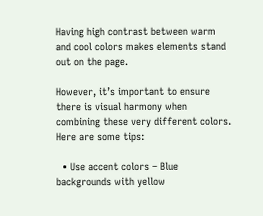Having high contrast between warm and cool colors makes elements stand out on the page.

However, it’s important to ensure there is visual harmony when combining these very different colors. Here are some tips:

  • Use accent colors – Blue backgrounds with yellow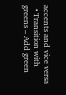accents and vice versa
  • Transition with greens – Add green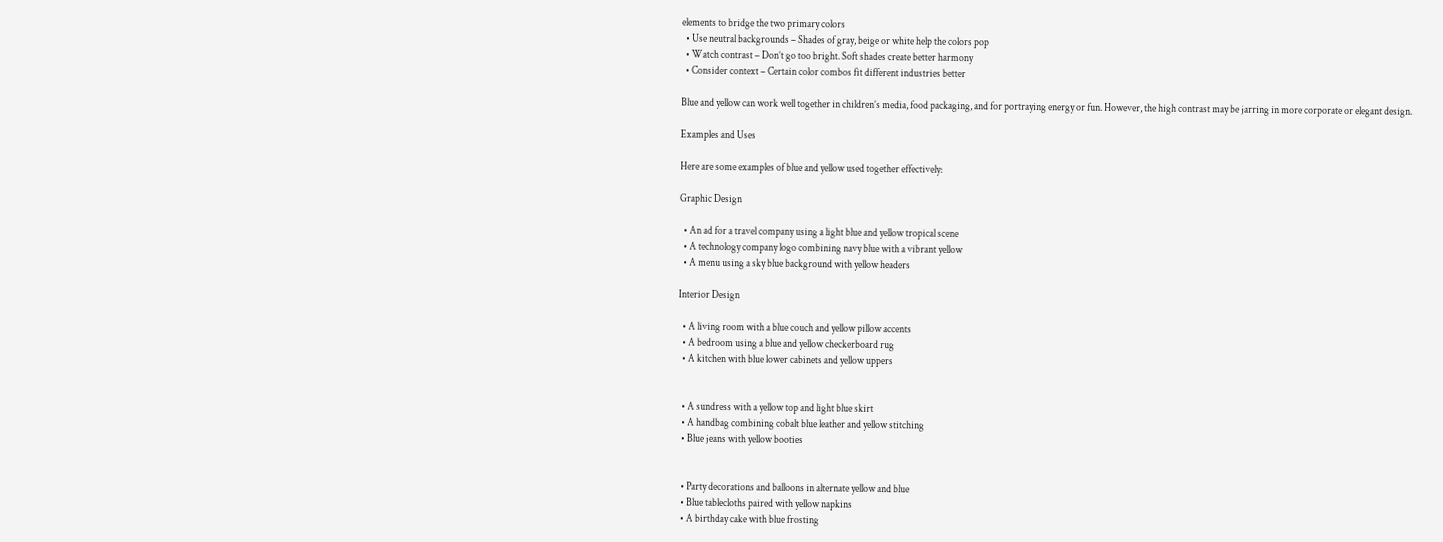elements to bridge the two primary colors
  • Use neutral backgrounds – Shades of gray, beige or white help the colors pop
  • Watch contrast – Don’t go too bright. Soft shades create better harmony
  • Consider context – Certain color combos fit different industries better

Blue and yellow can work well together in children’s media, food packaging, and for portraying energy or fun. However, the high contrast may be jarring in more corporate or elegant design.

Examples and Uses

Here are some examples of blue and yellow used together effectively:

Graphic Design

  • An ad for a travel company using a light blue and yellow tropical scene
  • A technology company logo combining navy blue with a vibrant yellow
  • A menu using a sky blue background with yellow headers

Interior Design

  • A living room with a blue couch and yellow pillow accents
  • A bedroom using a blue and yellow checkerboard rug
  • A kitchen with blue lower cabinets and yellow uppers


  • A sundress with a yellow top and light blue skirt
  • A handbag combining cobalt blue leather and yellow stitching
  • Blue jeans with yellow booties


  • Party decorations and balloons in alternate yellow and blue
  • Blue tablecloths paired with yellow napkins
  • A birthday cake with blue frosting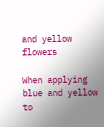and yellow flowers

When applying blue and yellow to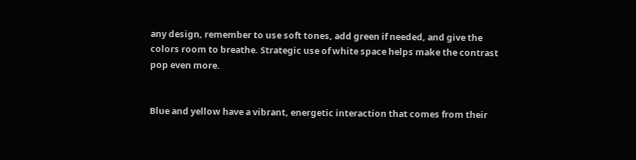any design, remember to use soft tones, add green if needed, and give the colors room to breathe. Strategic use of white space helps make the contrast pop even more.


Blue and yellow have a vibrant, energetic interaction that comes from their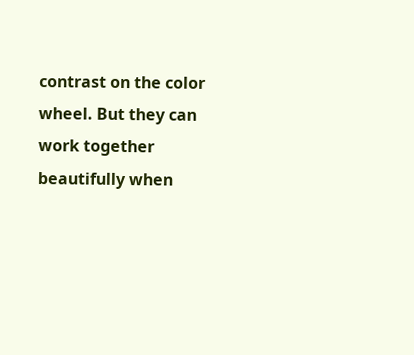contrast on the color wheel. But they can work together beautifully when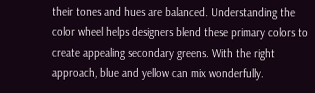their tones and hues are balanced. Understanding the color wheel helps designers blend these primary colors to create appealing secondary greens. With the right approach, blue and yellow can mix wonderfully.